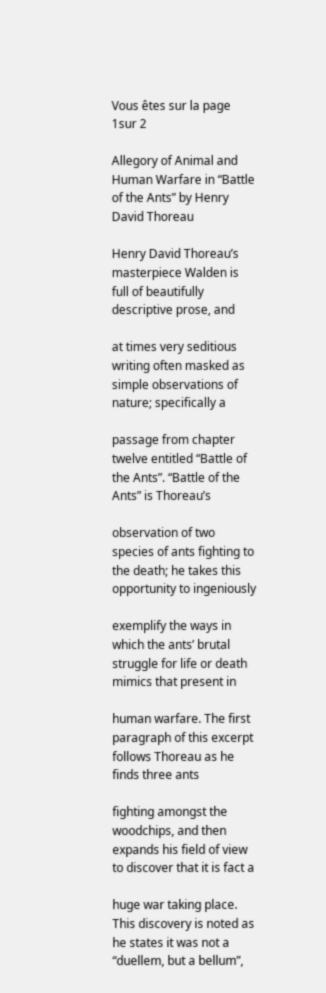Vous êtes sur la page 1sur 2

Allegory of Animal and Human Warfare in “Battle of the Ants” by Henry David Thoreau

Henry David Thoreau’s masterpiece Walden is full of beautifully descriptive prose, and

at times very seditious writing often masked as simple observations of nature; specifically a

passage from chapter twelve entitled “Battle of the Ants”. “Battle of the Ants” is Thoreau’s

observation of two species of ants fighting to the death; he takes this opportunity to ingeniously

exemplify the ways in which the ants’ brutal struggle for life or death mimics that present in

human warfare. The first paragraph of this excerpt follows Thoreau as he finds three ants

fighting amongst the woodchips, and then expands his field of view to discover that it is fact a

huge war taking place. This discovery is noted as he states it was not a “duellem, but a bellum”,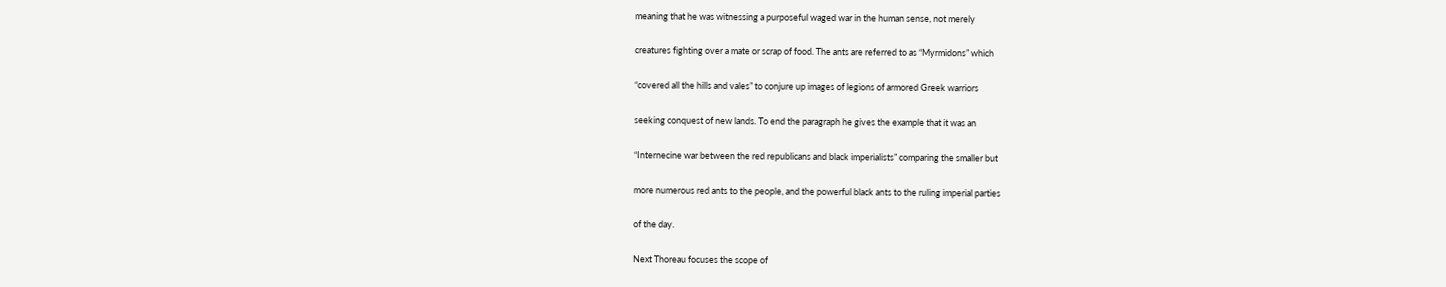meaning that he was witnessing a purposeful waged war in the human sense, not merely

creatures fighting over a mate or scrap of food. The ants are referred to as “Myrmidons” which

“covered all the hills and vales” to conjure up images of legions of armored Greek warriors

seeking conquest of new lands. To end the paragraph he gives the example that it was an

“Internecine war between the red republicans and black imperialists” comparing the smaller but

more numerous red ants to the people, and the powerful black ants to the ruling imperial parties

of the day.

Next Thoreau focuses the scope of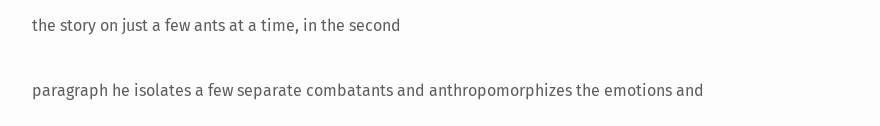the story on just a few ants at a time, in the second

paragraph he isolates a few separate combatants and anthropomorphizes the emotions and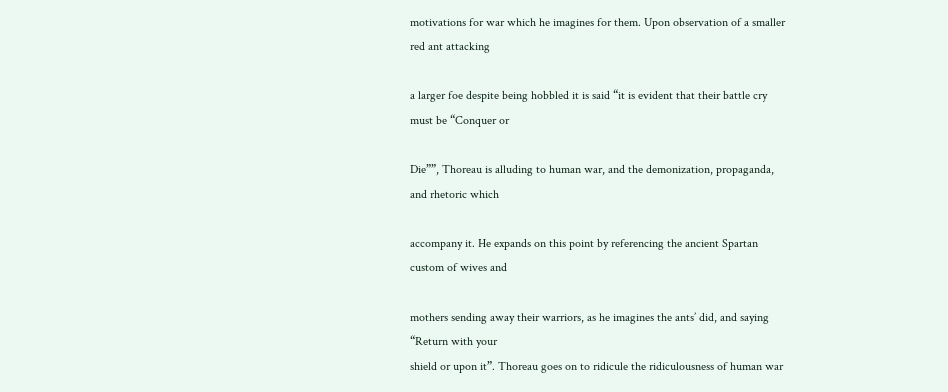motivations for war which he imagines for them. Upon observation of a smaller red ant attacking

a larger foe despite being hobbled it is said “it is evident that their battle cry must be “Conquer or

Die””, Thoreau is alluding to human war, and the demonization, propaganda, and rhetoric which

accompany it. He expands on this point by referencing the ancient Spartan custom of wives and

mothers sending away their warriors, as he imagines the ants’ did, and saying “Return with your
shield or upon it”. Thoreau goes on to ridicule the ridiculousness of human war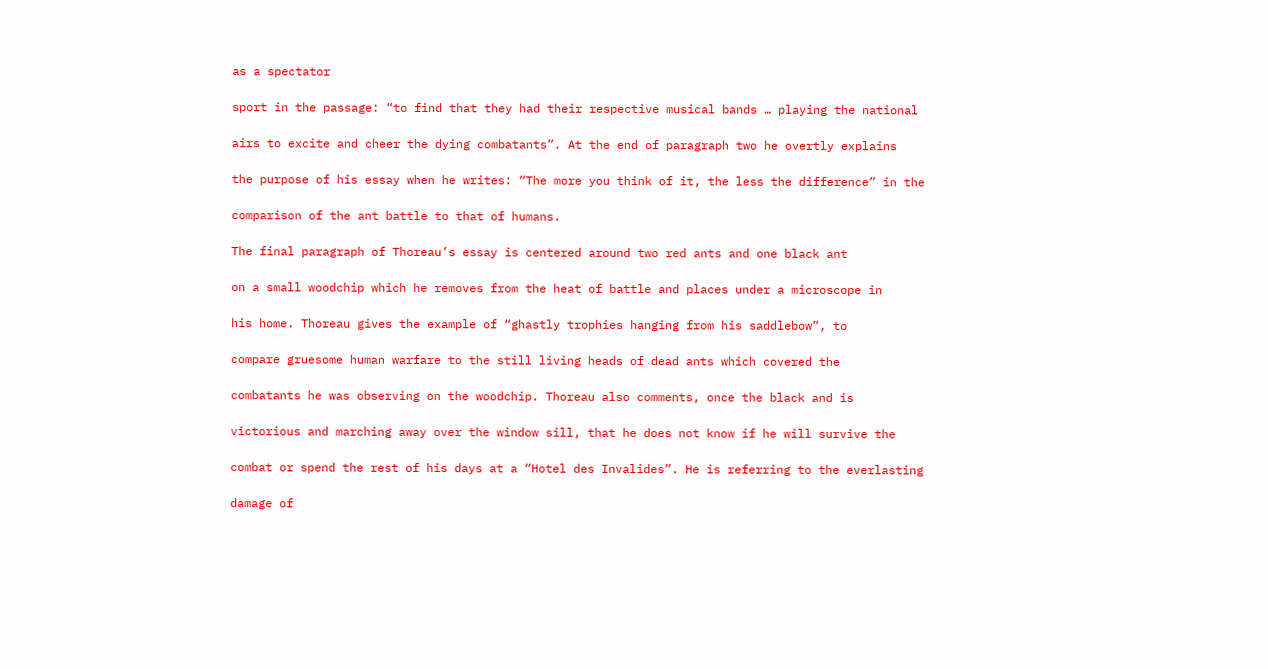as a spectator

sport in the passage: “to find that they had their respective musical bands … playing the national

airs to excite and cheer the dying combatants”. At the end of paragraph two he overtly explains

the purpose of his essay when he writes: “The more you think of it, the less the difference” in the

comparison of the ant battle to that of humans.

The final paragraph of Thoreau’s essay is centered around two red ants and one black ant

on a small woodchip which he removes from the heat of battle and places under a microscope in

his home. Thoreau gives the example of “ghastly trophies hanging from his saddlebow”, to

compare gruesome human warfare to the still living heads of dead ants which covered the

combatants he was observing on the woodchip. Thoreau also comments, once the black and is

victorious and marching away over the window sill, that he does not know if he will survive the

combat or spend the rest of his days at a “Hotel des Invalides”. He is referring to the everlasting

damage of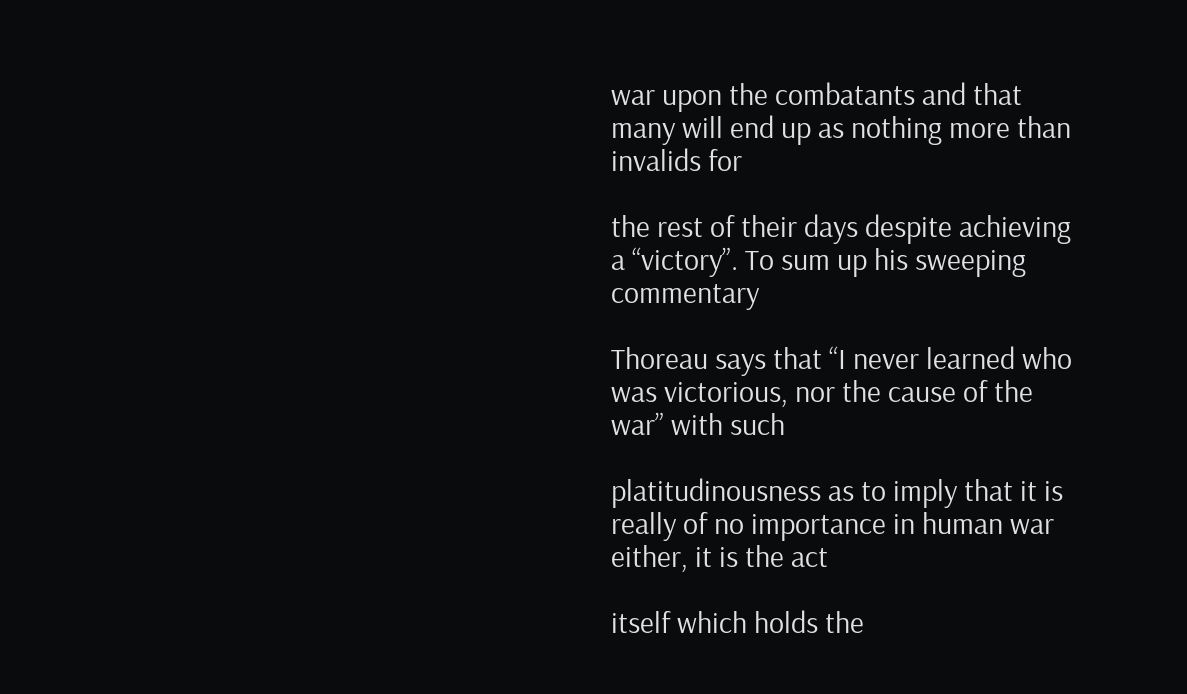war upon the combatants and that many will end up as nothing more than invalids for

the rest of their days despite achieving a “victory”. To sum up his sweeping commentary

Thoreau says that “I never learned who was victorious, nor the cause of the war” with such

platitudinousness as to imply that it is really of no importance in human war either, it is the act

itself which holds the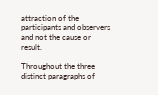attraction of the participants and observers and not the cause or result.

Throughout the three distinct paragraphs of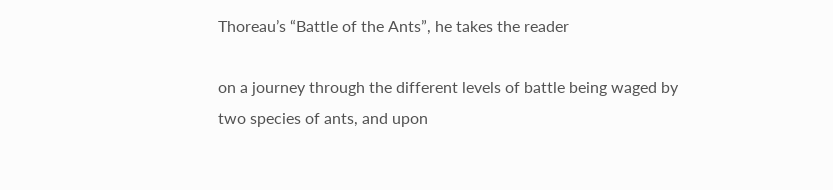Thoreau’s “Battle of the Ants”, he takes the reader

on a journey through the different levels of battle being waged by two species of ants, and upon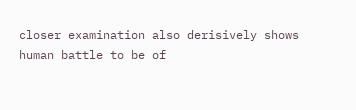closer examination also derisively shows human battle to be of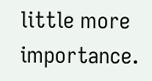little more importance.